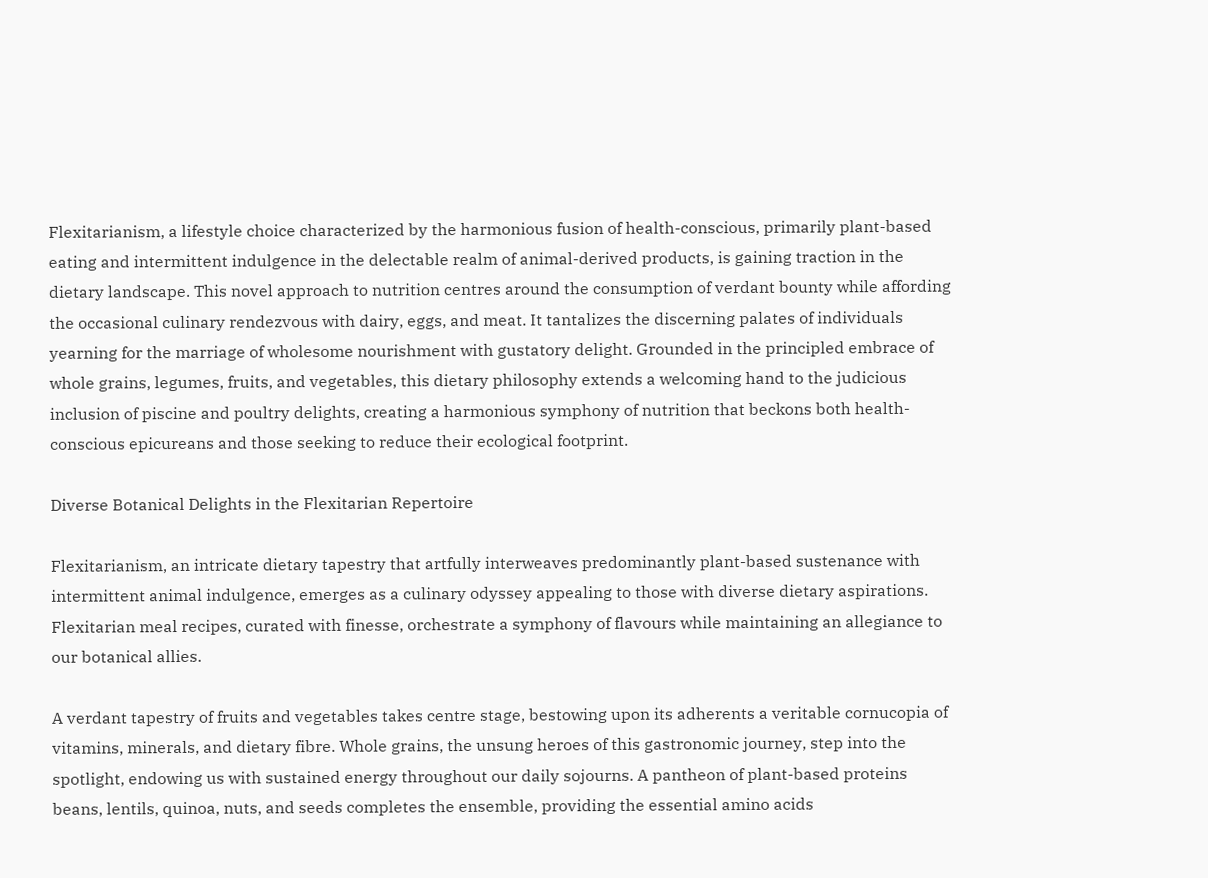Flexitarianism, a lifestyle choice characterized by the harmonious fusion of health-conscious, primarily plant-based eating and intermittent indulgence in the delectable realm of animal-derived products, is gaining traction in the dietary landscape. This novel approach to nutrition centres around the consumption of verdant bounty while affording the occasional culinary rendezvous with dairy, eggs, and meat. It tantalizes the discerning palates of individuals yearning for the marriage of wholesome nourishment with gustatory delight. Grounded in the principled embrace of whole grains, legumes, fruits, and vegetables, this dietary philosophy extends a welcoming hand to the judicious inclusion of piscine and poultry delights, creating a harmonious symphony of nutrition that beckons both health-conscious epicureans and those seeking to reduce their ecological footprint.

Diverse Botanical Delights in the Flexitarian Repertoire

Flexitarianism, an intricate dietary tapestry that artfully interweaves predominantly plant-based sustenance with intermittent animal indulgence, emerges as a culinary odyssey appealing to those with diverse dietary aspirations. Flexitarian meal recipes, curated with finesse, orchestrate a symphony of flavours while maintaining an allegiance to our botanical allies.

A verdant tapestry of fruits and vegetables takes centre stage, bestowing upon its adherents a veritable cornucopia of vitamins, minerals, and dietary fibre. Whole grains, the unsung heroes of this gastronomic journey, step into the spotlight, endowing us with sustained energy throughout our daily sojourns. A pantheon of plant-based proteins beans, lentils, quinoa, nuts, and seeds completes the ensemble, providing the essential amino acids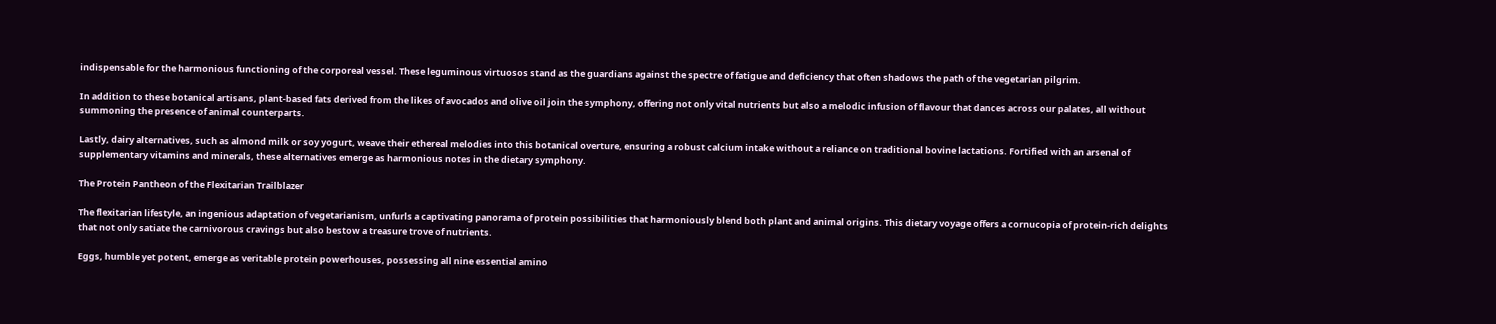indispensable for the harmonious functioning of the corporeal vessel. These leguminous virtuosos stand as the guardians against the spectre of fatigue and deficiency that often shadows the path of the vegetarian pilgrim.

In addition to these botanical artisans, plant-based fats derived from the likes of avocados and olive oil join the symphony, offering not only vital nutrients but also a melodic infusion of flavour that dances across our palates, all without summoning the presence of animal counterparts.

Lastly, dairy alternatives, such as almond milk or soy yogurt, weave their ethereal melodies into this botanical overture, ensuring a robust calcium intake without a reliance on traditional bovine lactations. Fortified with an arsenal of supplementary vitamins and minerals, these alternatives emerge as harmonious notes in the dietary symphony.

The Protein Pantheon of the Flexitarian Trailblazer

The flexitarian lifestyle, an ingenious adaptation of vegetarianism, unfurls a captivating panorama of protein possibilities that harmoniously blend both plant and animal origins. This dietary voyage offers a cornucopia of protein-rich delights that not only satiate the carnivorous cravings but also bestow a treasure trove of nutrients.

Eggs, humble yet potent, emerge as veritable protein powerhouses, possessing all nine essential amino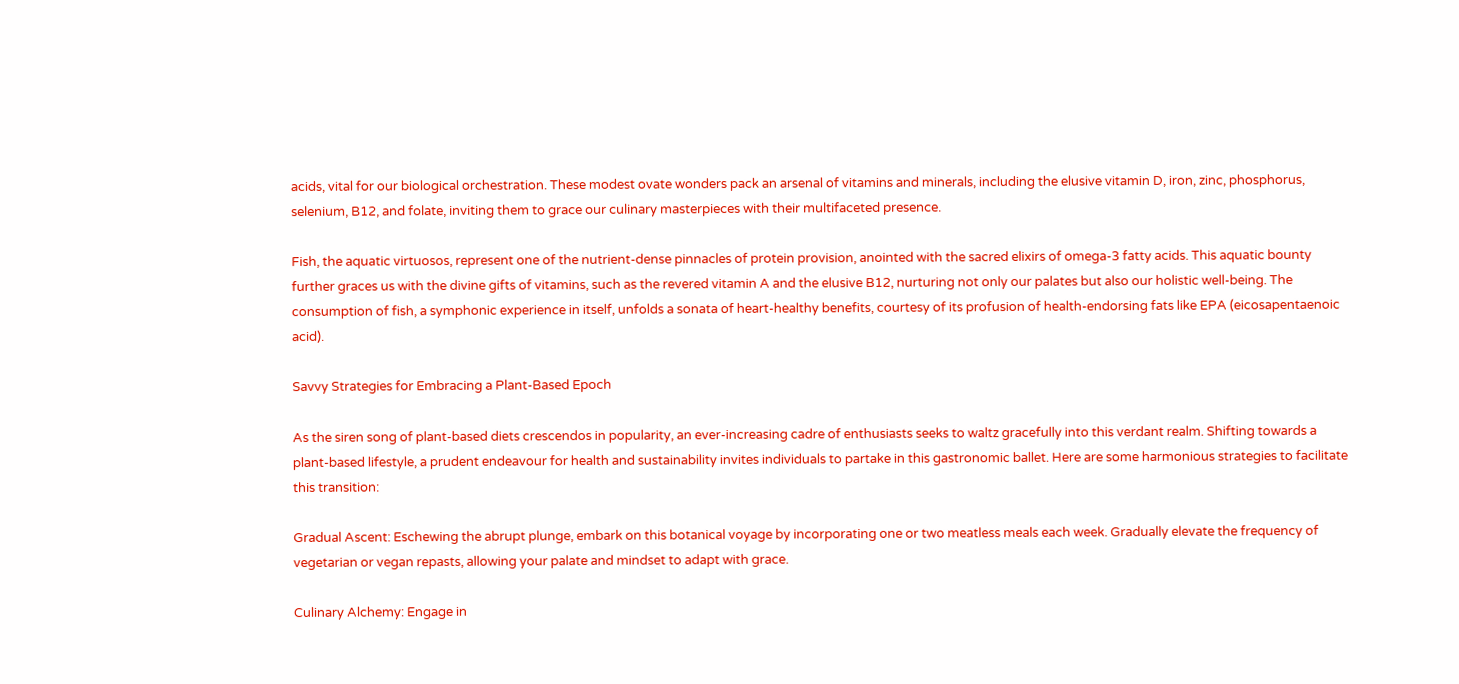acids, vital for our biological orchestration. These modest ovate wonders pack an arsenal of vitamins and minerals, including the elusive vitamin D, iron, zinc, phosphorus, selenium, B12, and folate, inviting them to grace our culinary masterpieces with their multifaceted presence.

Fish, the aquatic virtuosos, represent one of the nutrient-dense pinnacles of protein provision, anointed with the sacred elixirs of omega-3 fatty acids. This aquatic bounty further graces us with the divine gifts of vitamins, such as the revered vitamin A and the elusive B12, nurturing not only our palates but also our holistic well-being. The consumption of fish, a symphonic experience in itself, unfolds a sonata of heart-healthy benefits, courtesy of its profusion of health-endorsing fats like EPA (eicosapentaenoic acid).

Savvy Strategies for Embracing a Plant-Based Epoch

As the siren song of plant-based diets crescendos in popularity, an ever-increasing cadre of enthusiasts seeks to waltz gracefully into this verdant realm. Shifting towards a plant-based lifestyle, a prudent endeavour for health and sustainability invites individuals to partake in this gastronomic ballet. Here are some harmonious strategies to facilitate this transition:

Gradual Ascent: Eschewing the abrupt plunge, embark on this botanical voyage by incorporating one or two meatless meals each week. Gradually elevate the frequency of vegetarian or vegan repasts, allowing your palate and mindset to adapt with grace.

Culinary Alchemy: Engage in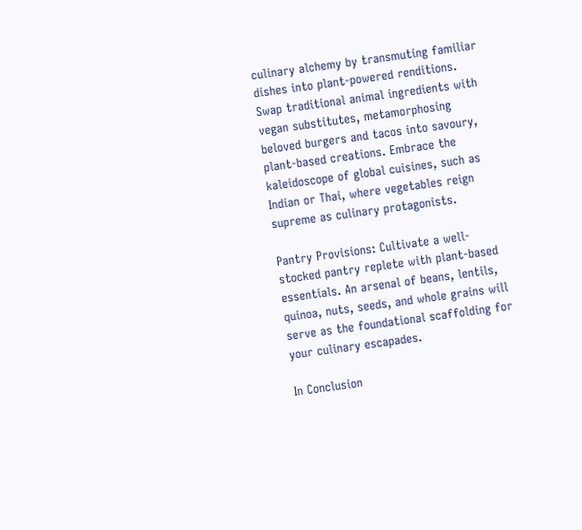culinary alchemy by transmuting familiar dishes into plant-powered renditions. Swap traditional animal ingredients with vegan substitutes, metamorphosing beloved burgers and tacos into savoury, plant-based creations. Embrace the kaleidoscope of global cuisines, such as Indian or Thai, where vegetables reign supreme as culinary protagonists.

Pantry Provisions: Cultivate a well-stocked pantry replete with plant-based essentials. An arsenal of beans, lentils, quinoa, nuts, seeds, and whole grains will serve as the foundational scaffolding for your culinary escapades.

In Conclusion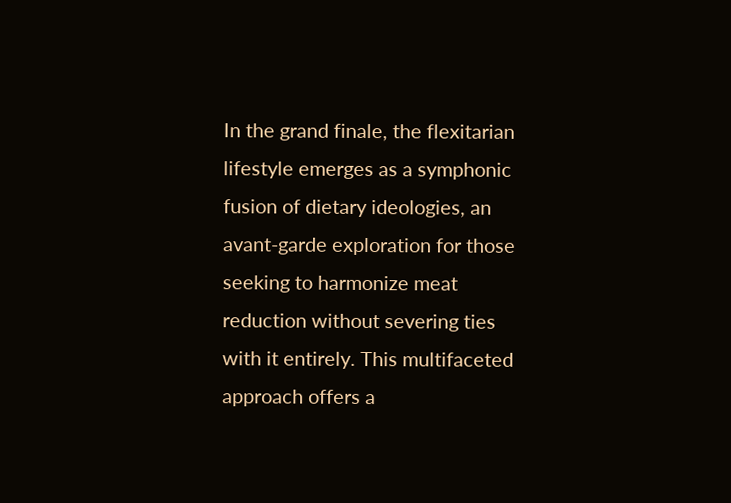In the grand finale, the flexitarian lifestyle emerges as a symphonic fusion of dietary ideologies, an avant-garde exploration for those seeking to harmonize meat reduction without severing ties with it entirely. This multifaceted approach offers a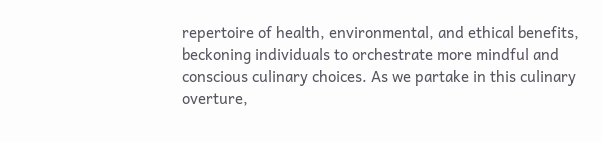repertoire of health, environmental, and ethical benefits, beckoning individuals to orchestrate more mindful and conscious culinary choices. As we partake in this culinary overture,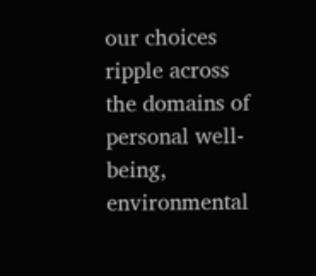our choices ripple across the domains of personal well-being, environmental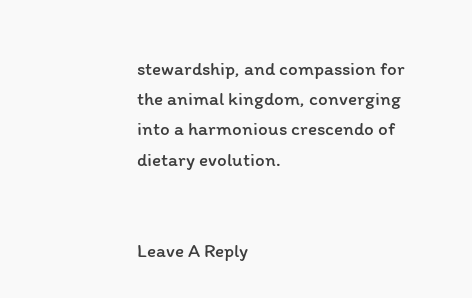stewardship, and compassion for the animal kingdom, converging into a harmonious crescendo of dietary evolution.


Leave A Reply